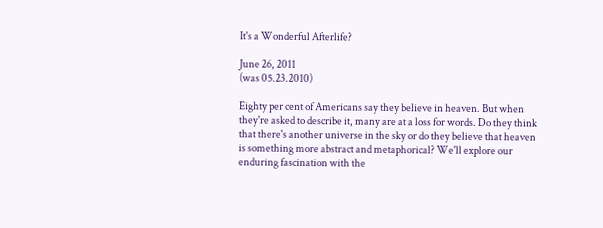It's a Wonderful Afterlife?

June 26, 2011
(was 05.23.2010)

Eighty per cent of Americans say they believe in heaven. But when they're asked to describe it, many are at a loss for words. Do they think that there's another universe in the sky or do they believe that heaven is something more abstract and metaphorical? We'll explore our enduring fascination with the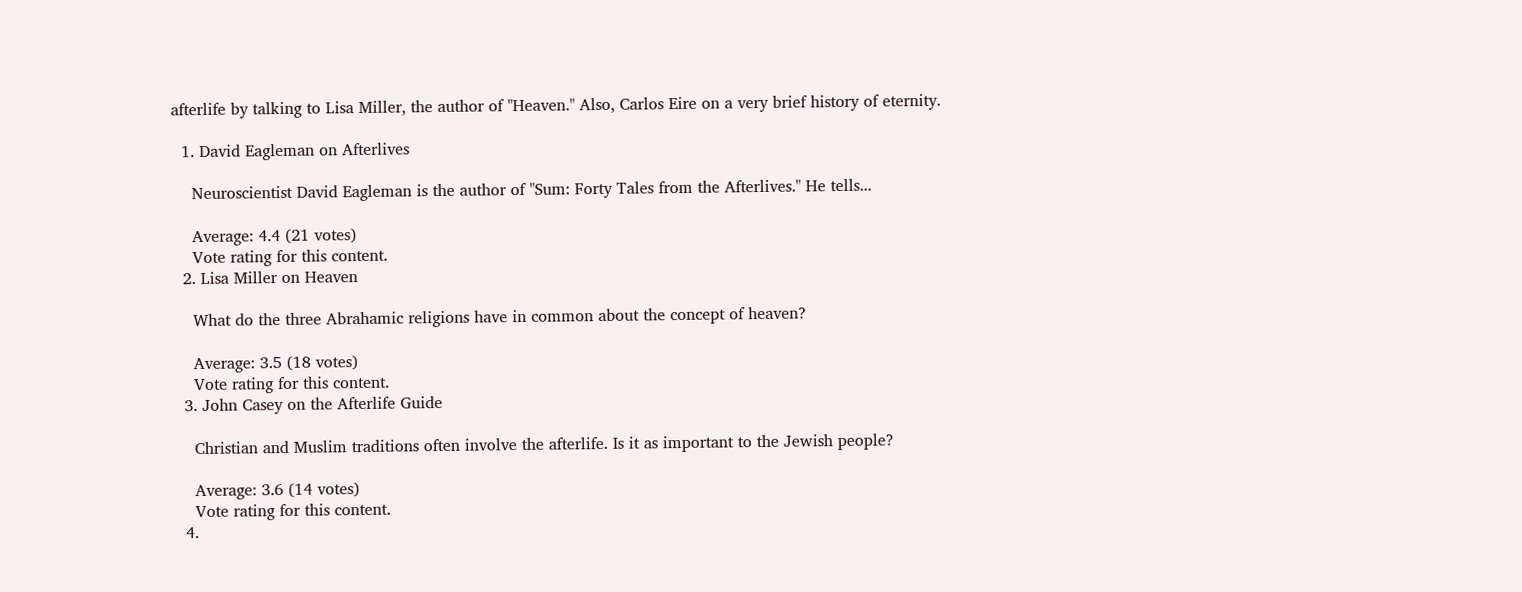afterlife by talking to Lisa Miller, the author of "Heaven." Also, Carlos Eire on a very brief history of eternity.

  1. David Eagleman on Afterlives

    Neuroscientist David Eagleman is the author of "Sum: Forty Tales from the Afterlives." He tells...

    Average: 4.4 (21 votes)
    Vote rating for this content.
  2. Lisa Miller on Heaven

    What do the three Abrahamic religions have in common about the concept of heaven?

    Average: 3.5 (18 votes)
    Vote rating for this content.
  3. John Casey on the Afterlife Guide

    Christian and Muslim traditions often involve the afterlife. Is it as important to the Jewish people?

    Average: 3.6 (14 votes)
    Vote rating for this content.
  4.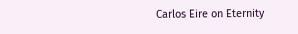Carlos Eire on Eternity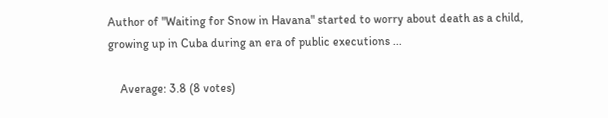Author of "Waiting for Snow in Havana" started to worry about death as a child, growing up in Cuba during an era of public executions ...

    Average: 3.8 (8 votes)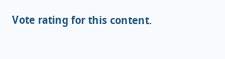Vote rating for this content.